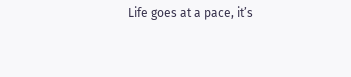Life goes at a pace, it’s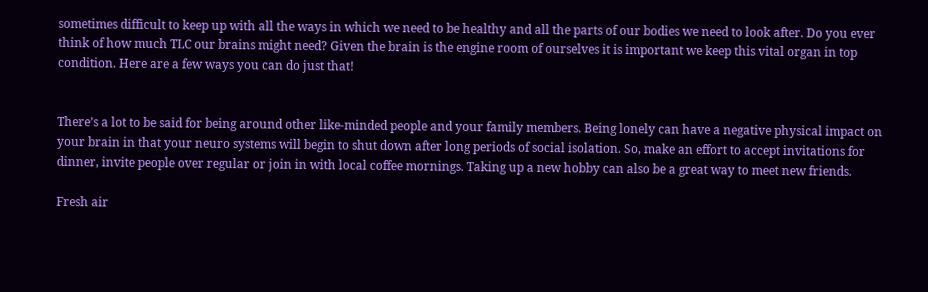sometimes difficult to keep up with all the ways in which we need to be healthy and all the parts of our bodies we need to look after. Do you ever think of how much TLC our brains might need? Given the brain is the engine room of ourselves it is important we keep this vital organ in top condition. Here are a few ways you can do just that!


There’s a lot to be said for being around other like-minded people and your family members. Being lonely can have a negative physical impact on your brain in that your neuro systems will begin to shut down after long periods of social isolation. So, make an effort to accept invitations for dinner, invite people over regular or join in with local coffee mornings. Taking up a new hobby can also be a great way to meet new friends.

Fresh air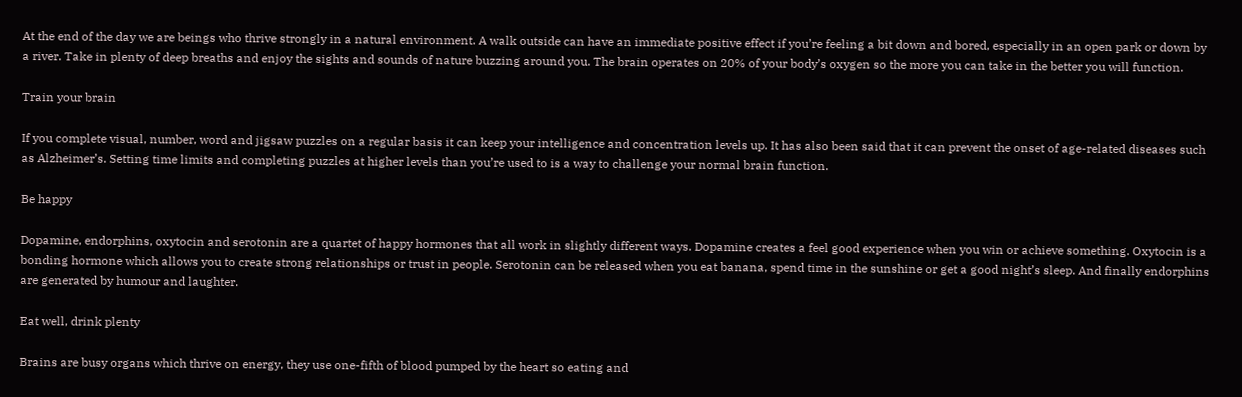At the end of the day we are beings who thrive strongly in a natural environment. A walk outside can have an immediate positive effect if you’re feeling a bit down and bored, especially in an open park or down by a river. Take in plenty of deep breaths and enjoy the sights and sounds of nature buzzing around you. The brain operates on 20% of your body’s oxygen so the more you can take in the better you will function.

Train your brain

If you complete visual, number, word and jigsaw puzzles on a regular basis it can keep your intelligence and concentration levels up. It has also been said that it can prevent the onset of age-related diseases such as Alzheimer’s. Setting time limits and completing puzzles at higher levels than you’re used to is a way to challenge your normal brain function.

Be happy

Dopamine, endorphins, oxytocin and serotonin are a quartet of happy hormones that all work in slightly different ways. Dopamine creates a feel good experience when you win or achieve something. Oxytocin is a bonding hormone which allows you to create strong relationships or trust in people. Serotonin can be released when you eat banana, spend time in the sunshine or get a good night’s sleep. And finally endorphins are generated by humour and laughter.

Eat well, drink plenty

Brains are busy organs which thrive on energy, they use one-fifth of blood pumped by the heart so eating and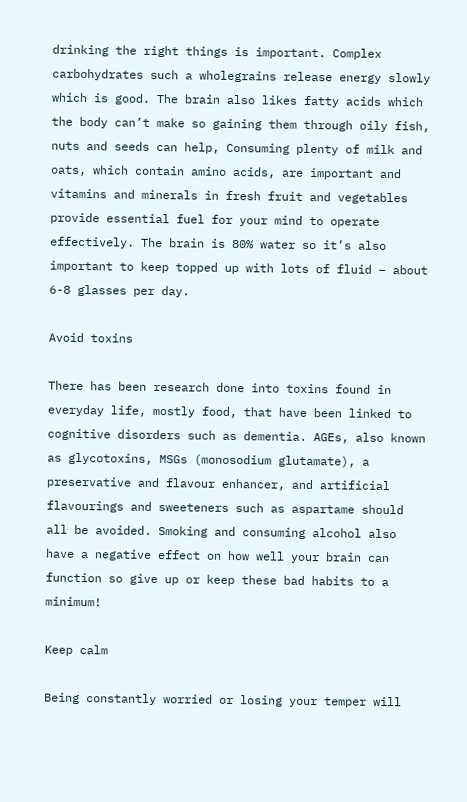drinking the right things is important. Complex carbohydrates such a wholegrains release energy slowly which is good. The brain also likes fatty acids which the body can’t make so gaining them through oily fish, nuts and seeds can help, Consuming plenty of milk and oats, which contain amino acids, are important and vitamins and minerals in fresh fruit and vegetables provide essential fuel for your mind to operate effectively. The brain is 80% water so it’s also important to keep topped up with lots of fluid – about 6-8 glasses per day.

Avoid toxins

There has been research done into toxins found in everyday life, mostly food, that have been linked to cognitive disorders such as dementia. AGEs, also known as glycotoxins, MSGs (monosodium glutamate), a preservative and flavour enhancer, and artificial flavourings and sweeteners such as aspartame should all be avoided. Smoking and consuming alcohol also have a negative effect on how well your brain can function so give up or keep these bad habits to a minimum!

Keep calm

Being constantly worried or losing your temper will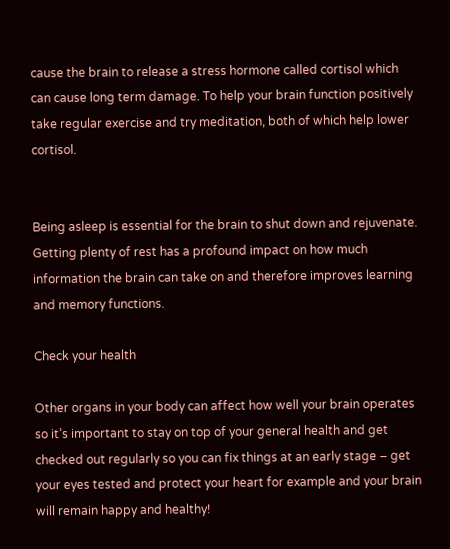cause the brain to release a stress hormone called cortisol which can cause long term damage. To help your brain function positively take regular exercise and try meditation, both of which help lower cortisol.


Being asleep is essential for the brain to shut down and rejuvenate. Getting plenty of rest has a profound impact on how much information the brain can take on and therefore improves learning and memory functions.

Check your health

Other organs in your body can affect how well your brain operates so it’s important to stay on top of your general health and get checked out regularly so you can fix things at an early stage – get your eyes tested and protect your heart for example and your brain will remain happy and healthy!